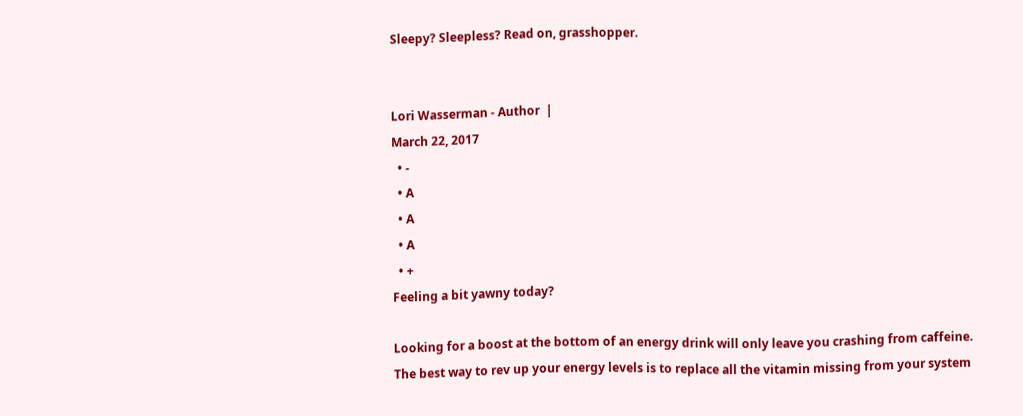Sleepy? Sleepless? Read on, grasshopper.


Lori Wasserman - Author  |
March 22, 2017
  • -
  • A
  • A
  • A
  • +
Feeling a bit yawny today?

Looking for a boost at the bottom of an energy drink will only leave you crashing from caffeine. The best way to rev up your energy levels is to replace all the vitamin missing from your system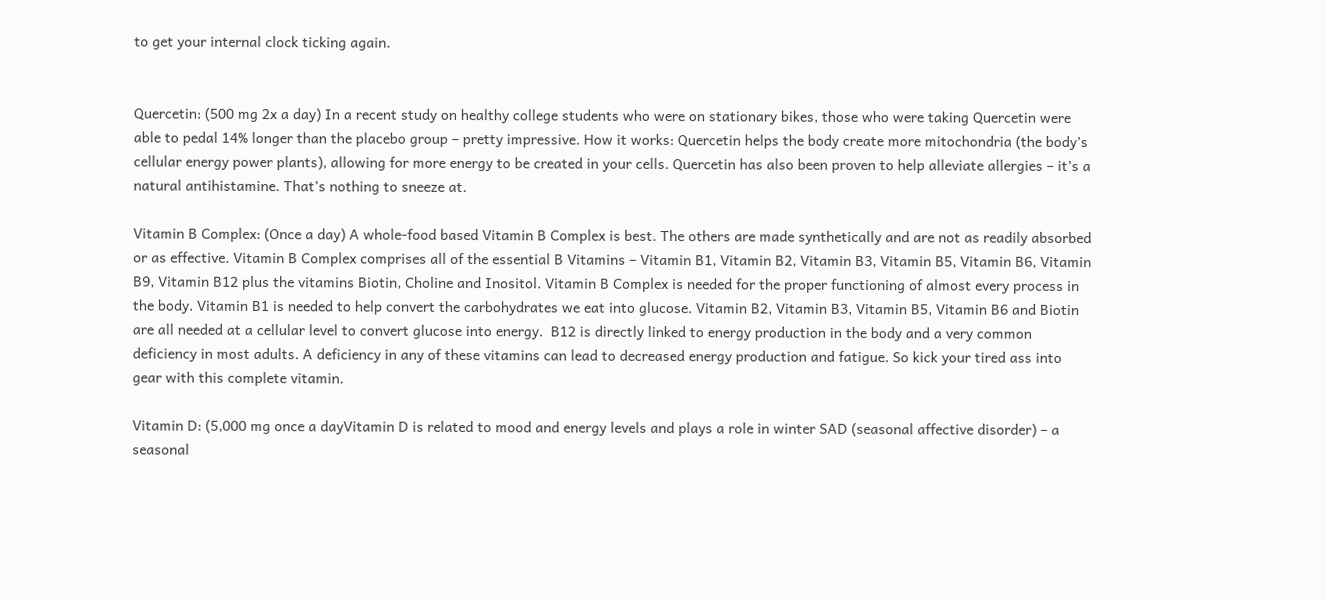to get your internal clock ticking again.


Quercetin: (500 mg 2x a day) In a recent study on healthy college students who were on stationary bikes, those who were taking Quercetin were able to pedal 14% longer than the placebo group – pretty impressive. How it works: Quercetin helps the body create more mitochondria (the body’s cellular energy power plants), allowing for more energy to be created in your cells. Quercetin has also been proven to help alleviate allergies – it’s a natural antihistamine. That’s nothing to sneeze at.

Vitamin B Complex: (Once a day) A whole-food based Vitamin B Complex is best. The others are made synthetically and are not as readily absorbed or as effective. Vitamin B Complex comprises all of the essential B Vitamins – Vitamin B1, Vitamin B2, Vitamin B3, Vitamin B5, Vitamin B6, Vitamin B9, Vitamin B12 plus the vitamins Biotin, Choline and Inositol. Vitamin B Complex is needed for the proper functioning of almost every process in the body. Vitamin B1 is needed to help convert the carbohydrates we eat into glucose. Vitamin B2, Vitamin B3, Vitamin B5, Vitamin B6 and Biotin are all needed at a cellular level to convert glucose into energy.  B12 is directly linked to energy production in the body and a very common deficiency in most adults. A deficiency in any of these vitamins can lead to decreased energy production and fatigue. So kick your tired ass into gear with this complete vitamin.

Vitamin D: (5,000 mg once a dayVitamin D is related to mood and energy levels and plays a role in winter SAD (seasonal affective disorder) – a seasonal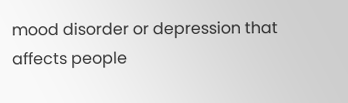mood disorder or depression that affects people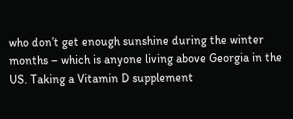who don’t get enough sunshine during the winter months – which is anyone living above Georgia in the US. Taking a Vitamin D supplement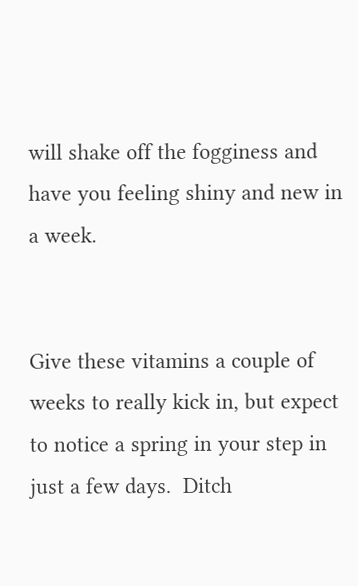will shake off the fogginess and have you feeling shiny and new in a week.


Give these vitamins a couple of weeks to really kick in, but expect to notice a spring in your step in just a few days.  Ditch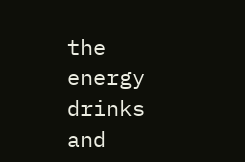the energy drinks and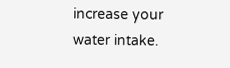increase your water intake.